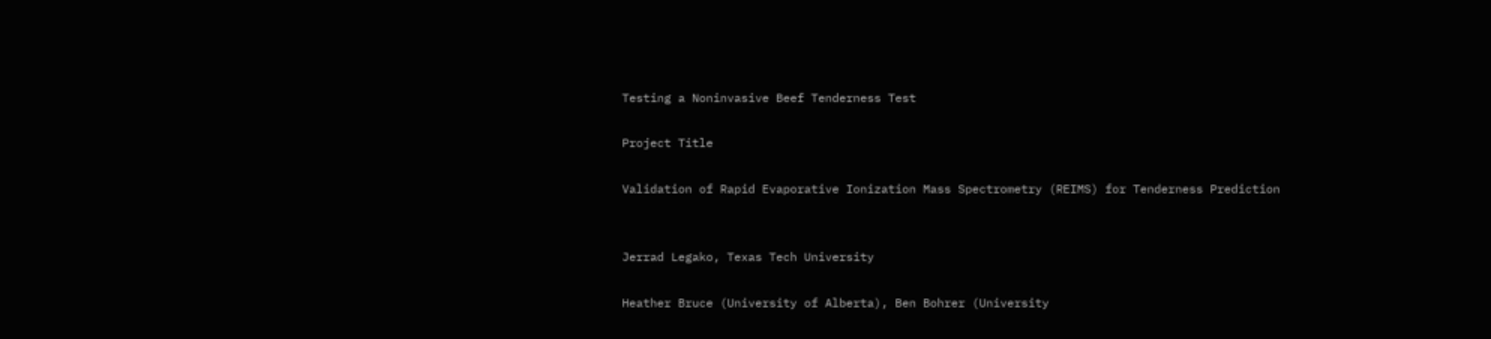Testing a Noninvasive Beef Tenderness Test

Project Title

Validation of Rapid Evaporative Ionization Mass Spectrometry (REIMS) for Tenderness Prediction


Jerrad Legako, Texas Tech University

Heather Bruce (University of Alberta), Ben Bohrer (University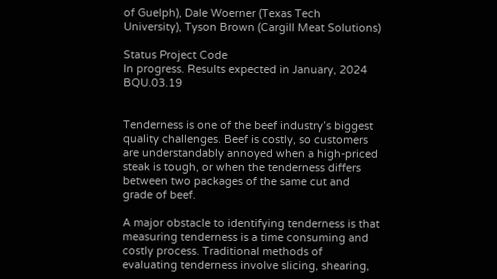of Guelph), Dale Woerner (Texas Tech University), Tyson Brown (Cargill Meat Solutions)

Status Project Code
In progress. Results expected in January, 2024 BQU.03.19


Tenderness is one of the beef industry’s biggest quality challenges. Beef is costly, so customers are understandably annoyed when a high-priced steak is tough, or when the tenderness differs between two packages of the same cut and grade of beef.

A major obstacle to identifying tenderness is that measuring tenderness is a time consuming and costly process. Traditional methods of evaluating tenderness involve slicing, shearing,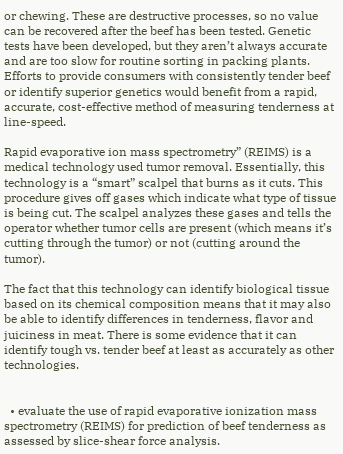or chewing. These are destructive processes, so no value can be recovered after the beef has been tested. Genetic tests have been developed, but they aren’t always accurate and are too slow for routine sorting in packing plants. Efforts to provide consumers with consistently tender beef or identify superior genetics would benefit from a rapid, accurate, cost-effective method of measuring tenderness at line-speed.

Rapid evaporative ion mass spectrometry” (REIMS) is a medical technology used tumor removal. Essentially, this technology is a “smart” scalpel that burns as it cuts. This procedure gives off gases which indicate what type of tissue is being cut. The scalpel analyzes these gases and tells the operator whether tumor cells are present (which means it’s cutting through the tumor) or not (cutting around the tumor).

The fact that this technology can identify biological tissue based on its chemical composition means that it may also be able to identify differences in tenderness, flavor and juiciness in meat. There is some evidence that it can identify tough vs. tender beef at least as accurately as other technologies.


  • evaluate the use of rapid evaporative ionization mass spectrometry (REIMS) for prediction of beef tenderness as assessed by slice-shear force analysis.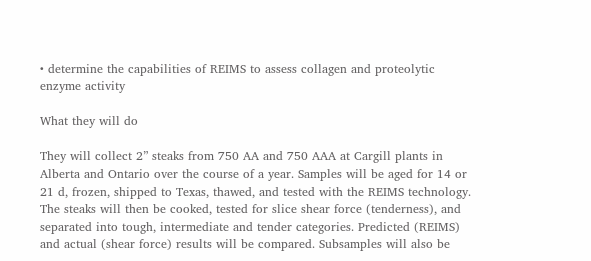• determine the capabilities of REIMS to assess collagen and proteolytic enzyme activity

What they will do

They will collect 2” steaks from 750 AA and 750 AAA at Cargill plants in Alberta and Ontario over the course of a year. Samples will be aged for 14 or 21 d, frozen, shipped to Texas, thawed, and tested with the REIMS technology. The steaks will then be cooked, tested for slice shear force (tenderness), and separated into tough, intermediate and tender categories. Predicted (REIMS) and actual (shear force) results will be compared. Subsamples will also be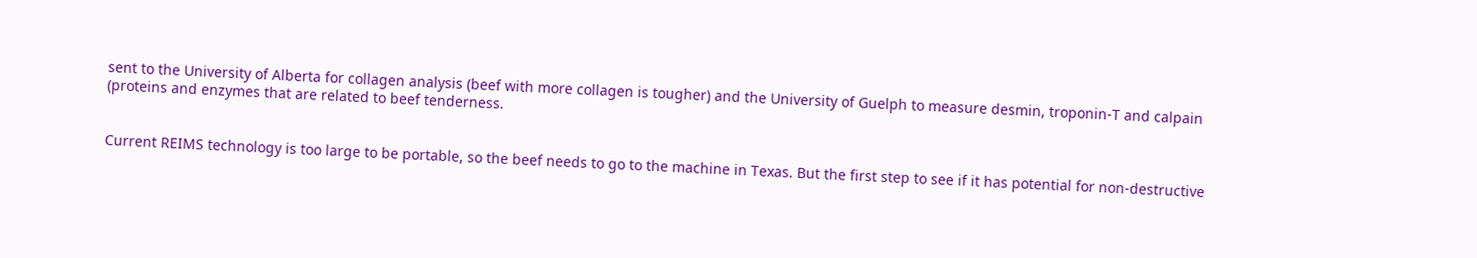sent to the University of Alberta for collagen analysis (beef with more collagen is tougher) and the University of Guelph to measure desmin, troponin-T and calpain (proteins and enzymes that are related to beef tenderness.


Current REIMS technology is too large to be portable, so the beef needs to go to the machine in Texas. But the first step to see if it has potential for non-destructive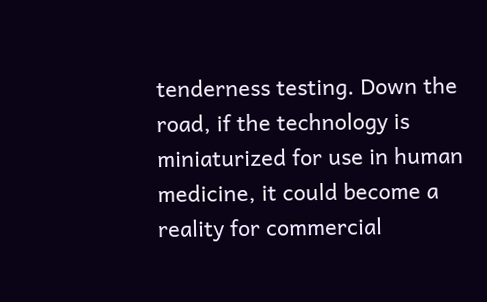tenderness testing. Down the road, if the technology is miniaturized for use in human medicine, it could become a reality for commercial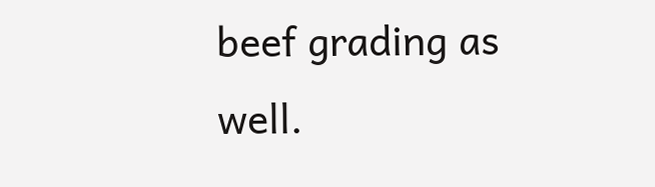beef grading as well.